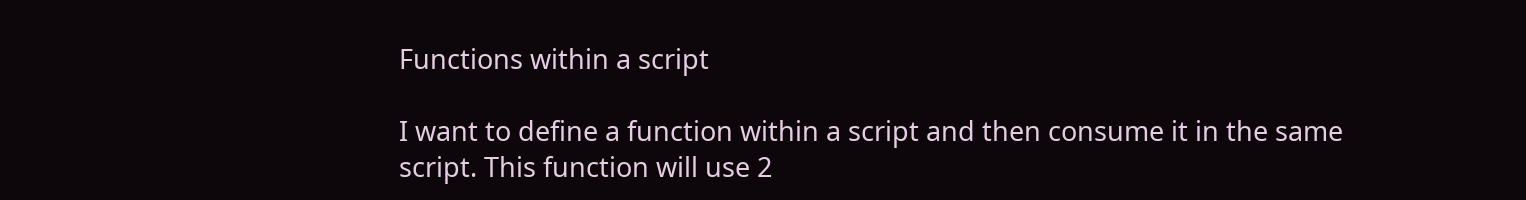Functions within a script

I want to define a function within a script and then consume it in the same script. This function will use 2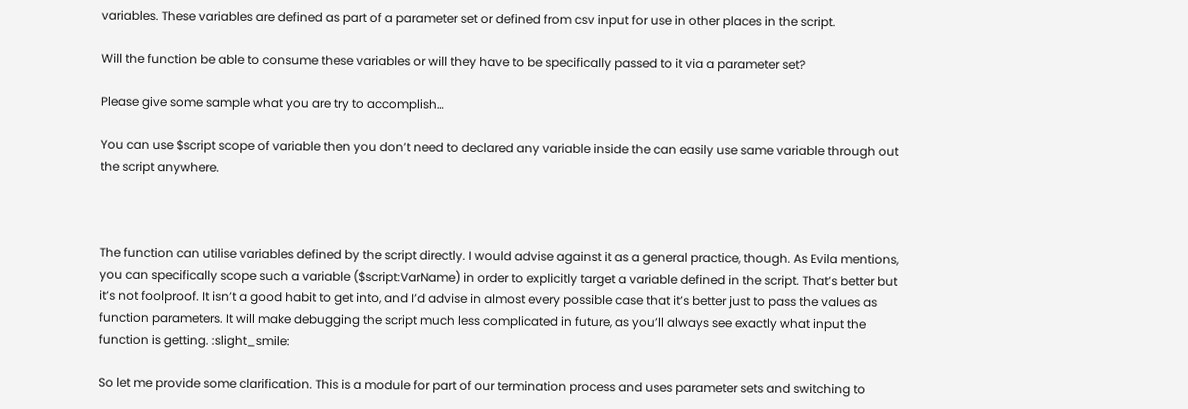variables. These variables are defined as part of a parameter set or defined from csv input for use in other places in the script.

Will the function be able to consume these variables or will they have to be specifically passed to it via a parameter set?

Please give some sample what you are try to accomplish…

You can use $script scope of variable then you don’t need to declared any variable inside the can easily use same variable through out the script anywhere.



The function can utilise variables defined by the script directly. I would advise against it as a general practice, though. As Evila mentions, you can specifically scope such a variable ($script:VarName) in order to explicitly target a variable defined in the script. That’s better but it’s not foolproof. It isn’t a good habit to get into, and I’d advise in almost every possible case that it’s better just to pass the values as function parameters. It will make debugging the script much less complicated in future, as you’ll always see exactly what input the function is getting. :slight_smile:

So let me provide some clarification. This is a module for part of our termination process and uses parameter sets and switching to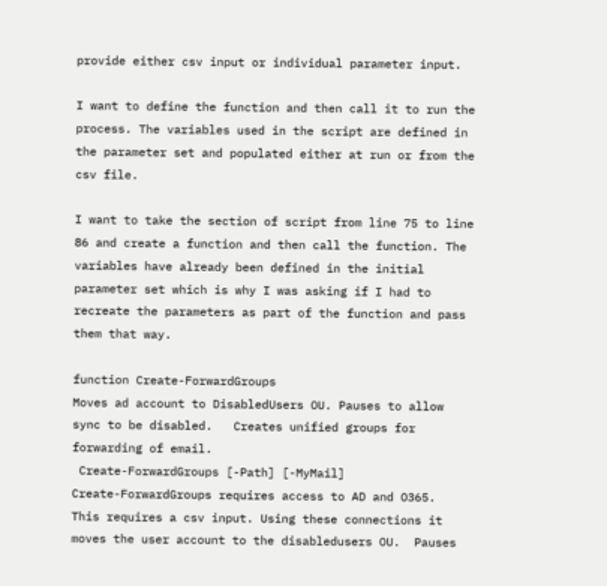provide either csv input or individual parameter input.

I want to define the function and then call it to run the process. The variables used in the script are defined in the parameter set and populated either at run or from the csv file.

I want to take the section of script from line 75 to line 86 and create a function and then call the function. The variables have already been defined in the initial parameter set which is why I was asking if I had to recreate the parameters as part of the function and pass them that way.

function Create-ForwardGroups
Moves ad account to DisabledUsers OU. Pauses to allow sync to be disabled.   Creates unified groups for forwarding of email.
 Create-ForwardGroups [-Path] [-MyMail]
Create-ForwardGroups requires access to AD and O365.   This requires a csv input. Using these connections it moves the user account to the disabledusers OU.  Pauses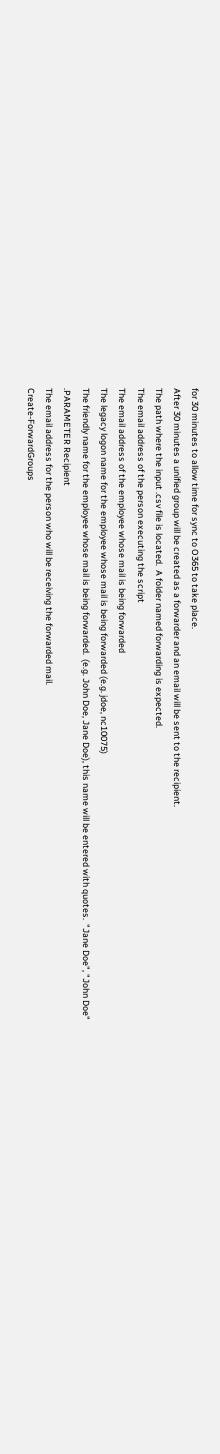for 30 minutes to allow time for sync to O365 to take place.
After 30 minutes a unified group will be created as a forwarder and an email will be sent to the recipient.
The path where the input .csv file is located.  A folder named forwarding is expected.
The email address of the person executing the script
The email address of the employee whose mail is being forwarded
The legacy logon name for the employee whose mail is being forwarded (e.g. jdoe, nc10075)
The friendly name for the employee whose mail is being forwarded.  (e.g. John Doe, Jane Doe), this name will be entered with quotes.  "Jane Doe", "John Doe"
.PARAMETER Recipient
The email address for the person who will be receiving the forwarded mail.
Create-ForwardGroups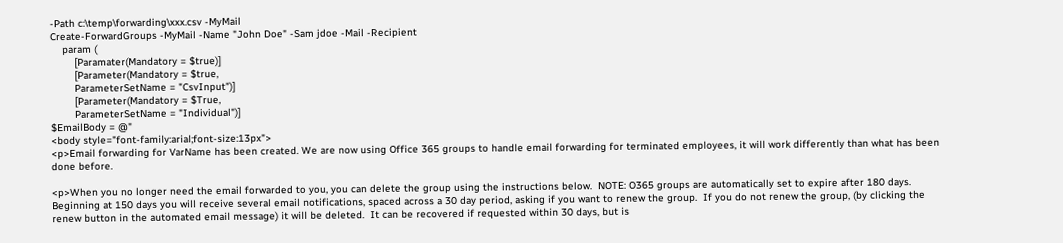-Path c:\temp\forwarding\xxx.csv -MyMail
Create-ForwardGroups -MyMail -Name "John Doe" -Sam jdoe -Mail -Recipient
    param (
        [Paramater(Mandatory = $true)]
        [Parameter(Mandatory = $true,
        ParameterSetName = "CsvInput")]
        [Parameter(Mandatory = $True,
        ParameterSetName = "Individual")]
$EmailBody = @"
<body style="font-family:arial;font-size:13px">
<p>Email forwarding for VarName has been created. We are now using Office 365 groups to handle email forwarding for terminated employees, it will work differently than what has been done before.

<p>When you no longer need the email forwarded to you, you can delete the group using the instructions below.  NOTE: O365 groups are automatically set to expire after 180 days. Beginning at 150 days you will receive several email notifications, spaced across a 30 day period, asking if you want to renew the group.  If you do not renew the group, (by clicking the renew button in the automated email message) it will be deleted.  It can be recovered if requested within 30 days, but is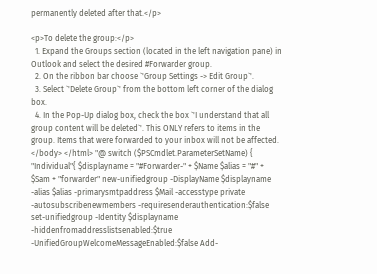permanently deleted after that.</p>

<p>To delete the group:</p>
  1. Expand the Groups section (located in the left navigation pane) in Outlook and select the desired #Forwarder group.
  2. On the ribbon bar choose `'Group Settings -> Edit Group`'.
  3. Select `'Delete Group`' from the bottom left corner of the dialog box.
  4. In the Pop-Up dialog box, check the box `'I understand that all group content will be deleted`'. This ONLY refers to items in the group. Items that were forwarded to your inbox will not be affected.
</body> </html> "@ switch ($PSCmdlet.ParameterSetName) { "Individual"{ $displayname = "#Forwarder-" + $Name $alias = "#" + $Sam + "forwarder" new-unifiedgroup -DisplayName $displayname -alias $alias -primarysmtpaddress $Mail -accesstype private -autosubscribenewmembers -requiresenderauthentication:$false set-unifiedgroup -Identity $displayname -hiddenfromaddresslistsenabled:$true -UnifiedGroupWelcomeMessageEnabled:$false Add-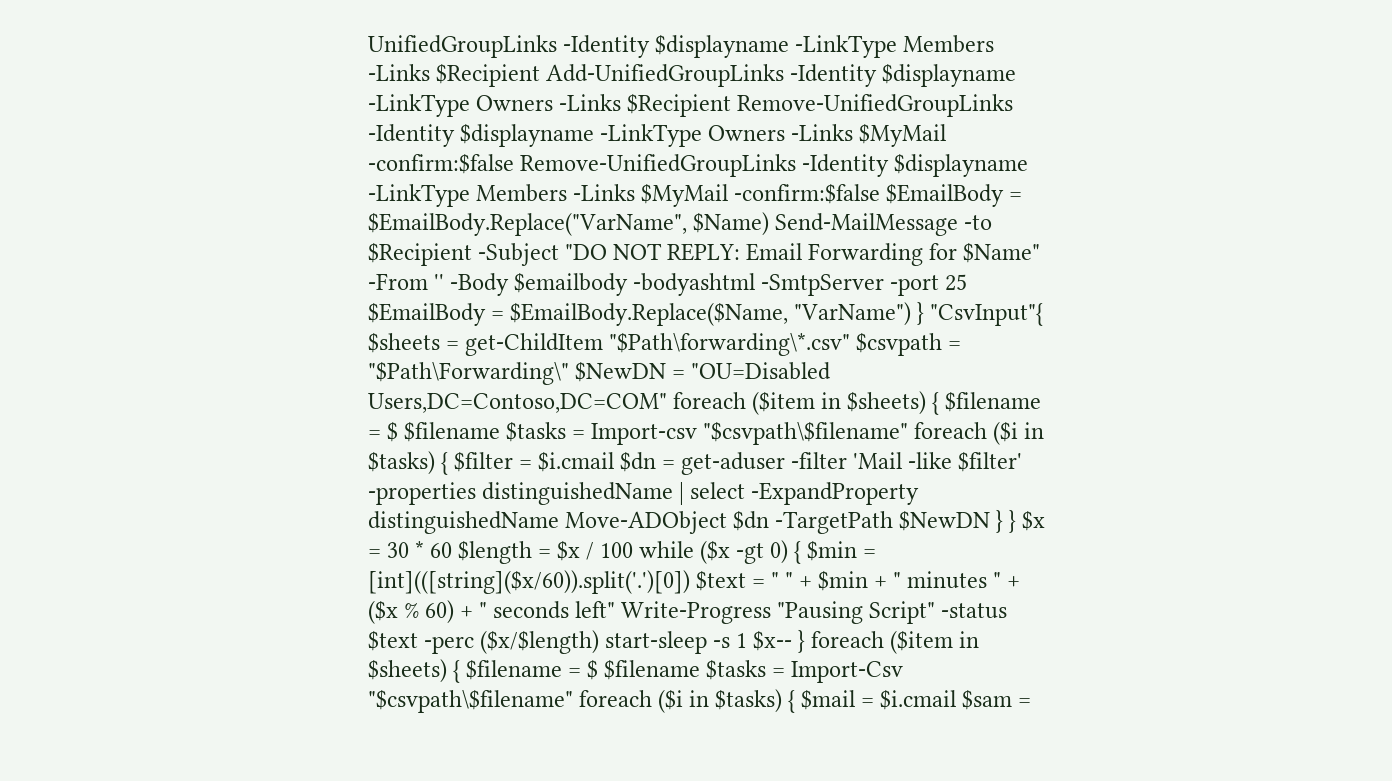UnifiedGroupLinks -Identity $displayname -LinkType Members -Links $Recipient Add-UnifiedGroupLinks -Identity $displayname -LinkType Owners -Links $Recipient Remove-UnifiedGroupLinks -Identity $displayname -LinkType Owners -Links $MyMail -confirm:$false Remove-UnifiedGroupLinks -Identity $displayname -LinkType Members -Links $MyMail -confirm:$false $EmailBody = $EmailBody.Replace("VarName", $Name) Send-MailMessage -to $Recipient -Subject "DO NOT REPLY: Email Forwarding for $Name" -From '' -Body $emailbody -bodyashtml -SmtpServer -port 25 $EmailBody = $EmailBody.Replace($Name, "VarName") } "CsvInput"{ $sheets = get-ChildItem "$Path\forwarding\*.csv" $csvpath = "$Path\Forwarding\" $NewDN = "OU=Disabled Users,DC=Contoso,DC=COM" foreach ($item in $sheets) { $filename = $ $filename $tasks = Import-csv "$csvpath\$filename" foreach ($i in $tasks) { $filter = $i.cmail $dn = get-aduser -filter 'Mail -like $filter' -properties distinguishedName | select -ExpandProperty distinguishedName Move-ADObject $dn -TargetPath $NewDN } } $x = 30 * 60 $length = $x / 100 while ($x -gt 0) { $min = [int](([string]($x/60)).split('.')[0]) $text = " " + $min + " minutes " + ($x % 60) + " seconds left" Write-Progress "Pausing Script" -status $text -perc ($x/$length) start-sleep -s 1 $x-- } foreach ($item in $sheets) { $filename = $ $filename $tasks = Import-Csv "$csvpath\$filename" foreach ($i in $tasks) { $mail = $i.cmail $sam =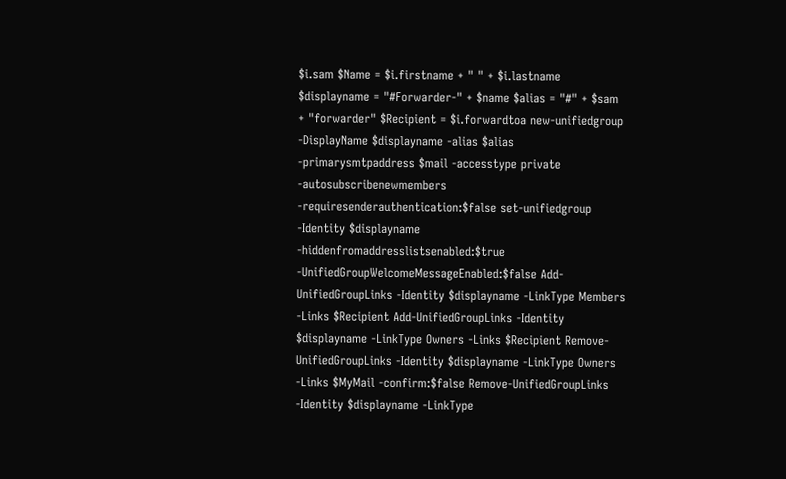$i.sam $Name = $i.firstname + " " + $i.lastname $displayname = "#Forwarder-" + $name $alias = "#" + $sam + "forwarder" $Recipient = $i.forwardtoa new-unifiedgroup -DisplayName $displayname -alias $alias -primarysmtpaddress $mail -accesstype private -autosubscribenewmembers -requiresenderauthentication:$false set-unifiedgroup -Identity $displayname -hiddenfromaddresslistsenabled:$true -UnifiedGroupWelcomeMessageEnabled:$false Add-UnifiedGroupLinks -Identity $displayname -LinkType Members -Links $Recipient Add-UnifiedGroupLinks -Identity $displayname -LinkType Owners -Links $Recipient Remove-UnifiedGroupLinks -Identity $displayname -LinkType Owners -Links $MyMail -confirm:$false Remove-UnifiedGroupLinks -Identity $displayname -LinkType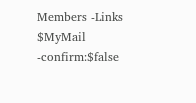Members -Links $MyMail -confirm:$false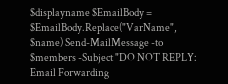$displayname $EmailBody = $EmailBody.Replace("VarName", $name) Send-MailMessage -to $members -Subject "DO NOT REPLY: Email Forwarding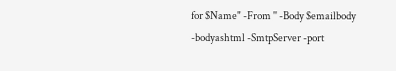for $Name" -From '' -Body $emailbody -bodyashtml -SmtpServer -port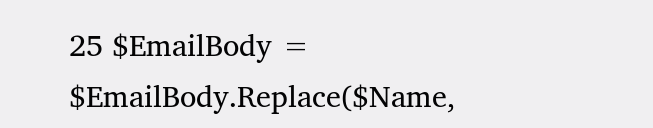25 $EmailBody = $EmailBody.Replace($Name,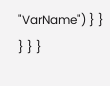"VarName") } } } } }